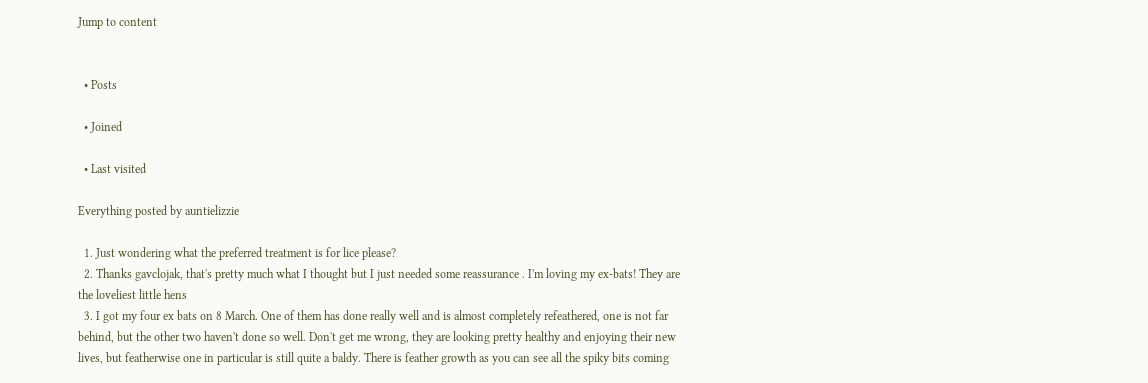Jump to content


  • Posts

  • Joined

  • Last visited

Everything posted by auntielizzie

  1. Just wondering what the preferred treatment is for lice please?
  2. Thanks gavclojak, that's pretty much what I thought but I just needed some reassurance . I'm loving my ex-bats! They are the loveliest little hens
  3. I got my four ex bats on 8 March. One of them has done really well and is almost completely refeathered, one is not far behind, but the other two haven't done so well. Don't get me wrong, they are looking pretty healthy and enjoying their new lives, but featherwise one in particular is still quite a baldy. There is feather growth as you can see all the spiky bits coming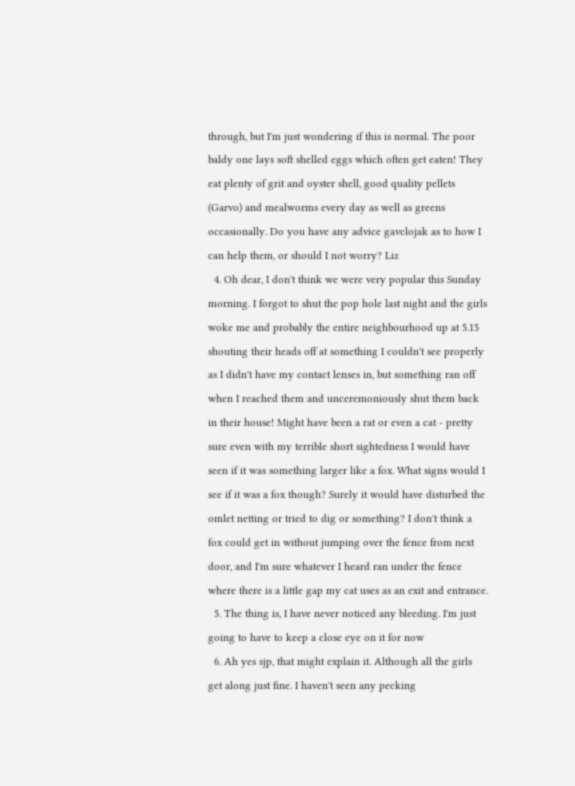through, but I'm just wondering if this is normal. The poor baldy one lays soft shelled eggs which often get eaten! They eat plenty of grit and oyster shell, good quality pellets (Garvo) and mealworms every day as well as greens occasionally. Do you have any advice gavclojak as to how I can help them, or should I not worry? Liz
  4. Oh dear, I don't think we were very popular this Sunday morning. I forgot to shut the pop hole last night and the girls woke me and probably the entire neighbourhood up at 5.15 shouting their heads off at something I couldn't see properly as I didn't have my contact lenses in, but something ran off when I reached them and unceremoniously shut them back in their house! Might have been a rat or even a cat - pretty sure even with my terrible short sightedness I would have seen if it was something larger like a fox. What signs would I see if it was a fox though? Surely it would have disturbed the omlet netting or tried to dig or something? I don't think a fox could get in without jumping over the fence from next door, and I'm sure whatever I heard ran under the fence where there is a little gap my cat uses as an exit and entrance.
  5. The thing is, I have never noticed any bleeding. I'm just going to have to keep a close eye on it for now
  6. Ah yes sjp, that might explain it. Although all the girls get along just fine. I haven't seen any pecking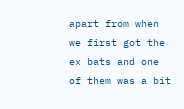apart from when we first got the ex bats and one of them was a bit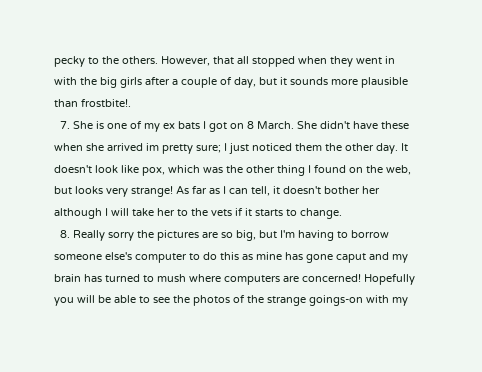pecky to the others. However, that all stopped when they went in with the big girls after a couple of day, but it sounds more plausible than frostbite!.
  7. She is one of my ex bats I got on 8 March. She didn't have these when she arrived im pretty sure; I just noticed them the other day. It doesn't look like pox, which was the other thing I found on the web, but looks very strange! As far as I can tell, it doesn't bother her although I will take her to the vets if it starts to change.
  8. Really sorry the pictures are so big, but I'm having to borrow someone else's computer to do this as mine has gone caput and my brain has turned to mush where computers are concerned! Hopefully you will be able to see the photos of the strange goings-on with my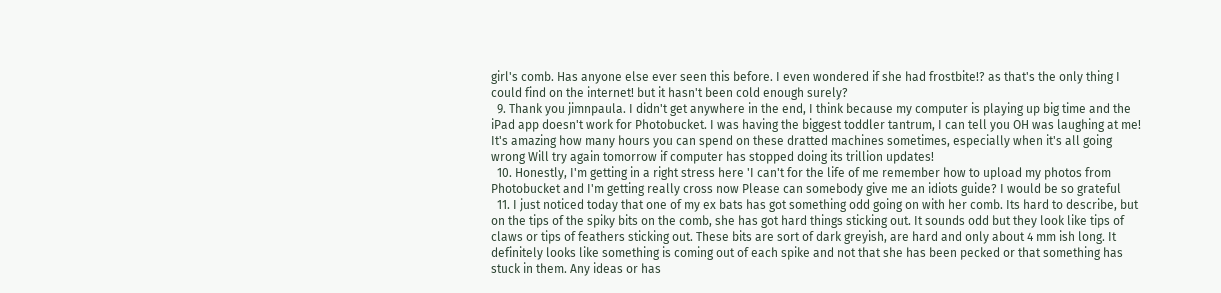girl's comb. Has anyone else ever seen this before. I even wondered if she had frostbite!? as that's the only thing I could find on the internet! but it hasn't been cold enough surely?
  9. Thank you jimnpaula. I didn't get anywhere in the end, I think because my computer is playing up big time and the iPad app doesn't work for Photobucket. I was having the biggest toddler tantrum, I can tell you OH was laughing at me! It's amazing how many hours you can spend on these dratted machines sometimes, especially when it's all going wrong Will try again tomorrow if computer has stopped doing its trillion updates!
  10. Honestly, I'm getting in a right stress here 'I can't for the life of me remember how to upload my photos from Photobucket and I'm getting really cross now Please can somebody give me an idiots guide? I would be so grateful
  11. I just noticed today that one of my ex bats has got something odd going on with her comb. Its hard to describe, but on the tips of the spiky bits on the comb, she has got hard things sticking out. It sounds odd but they look like tips of claws or tips of feathers sticking out. These bits are sort of dark greyish, are hard and only about 4 mm ish long. It definitely looks like something is coming out of each spike and not that she has been pecked or that something has stuck in them. Any ideas or has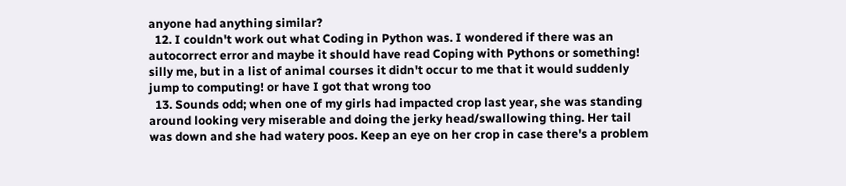anyone had anything similar?
  12. I couldn't work out what Coding in Python was. I wondered if there was an autocorrect error and maybe it should have read Coping with Pythons or something! silly me, but in a list of animal courses it didn't occur to me that it would suddenly jump to computing! or have I got that wrong too
  13. Sounds odd; when one of my girls had impacted crop last year, she was standing around looking very miserable and doing the jerky head/swallowing thing. Her tail was down and she had watery poos. Keep an eye on her crop in case there's a problem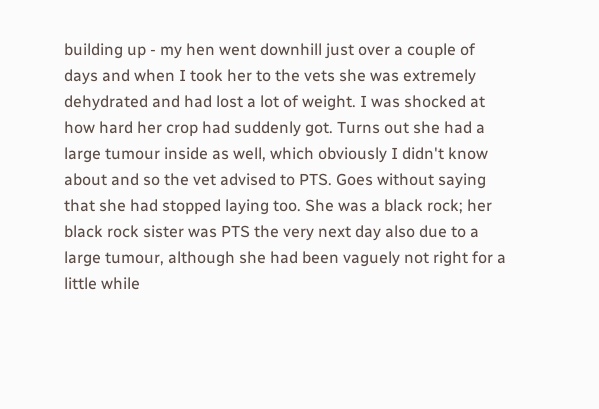building up - my hen went downhill just over a couple of days and when I took her to the vets she was extremely dehydrated and had lost a lot of weight. I was shocked at how hard her crop had suddenly got. Turns out she had a large tumour inside as well, which obviously I didn't know about and so the vet advised to PTS. Goes without saying that she had stopped laying too. She was a black rock; her black rock sister was PTS the very next day also due to a large tumour, although she had been vaguely not right for a little while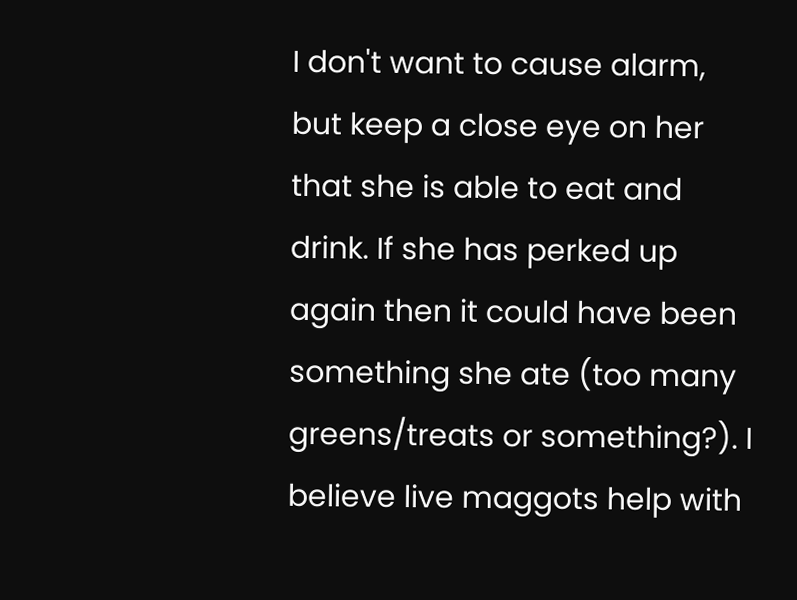I don't want to cause alarm, but keep a close eye on her that she is able to eat and drink. If she has perked up again then it could have been something she ate (too many greens/treats or something?). I believe live maggots help with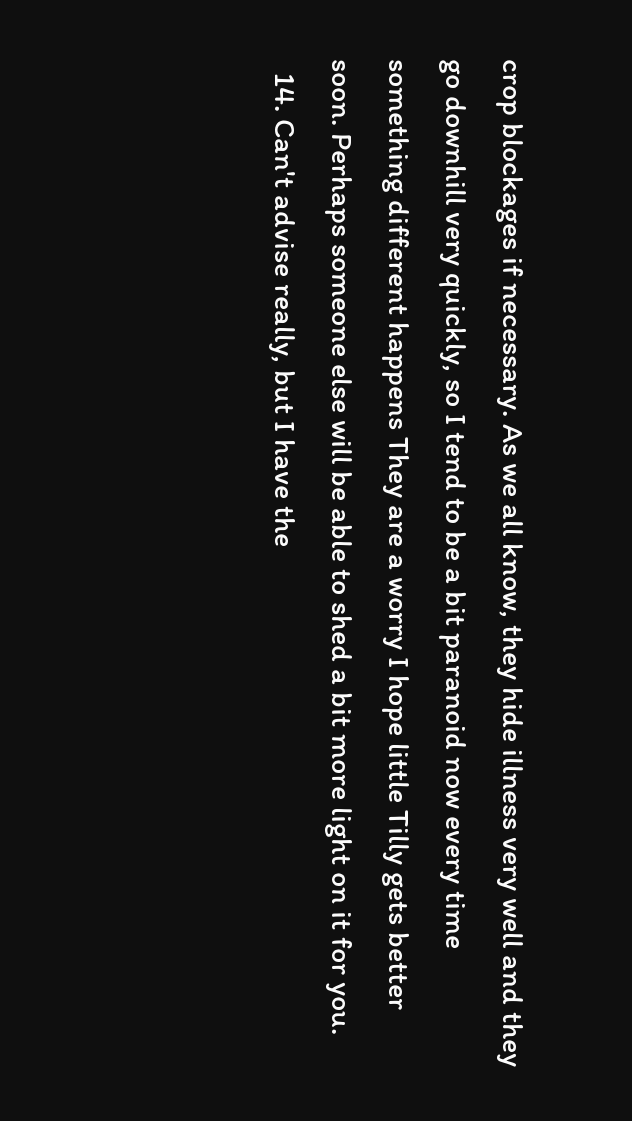crop blockages if necessary. As we all know, they hide illness very well and they go downhill very quickly, so I tend to be a bit paranoid now every time something different happens They are a worry I hope little Tilly gets better soon. Perhaps someone else will be able to shed a bit more light on it for you.
  14. Can't advise really, but I have the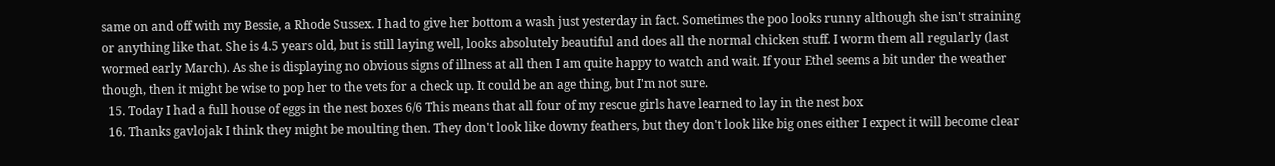same on and off with my Bessie, a Rhode Sussex. I had to give her bottom a wash just yesterday in fact. Sometimes the poo looks runny although she isn't straining or anything like that. She is 4.5 years old, but is still laying well, looks absolutely beautiful and does all the normal chicken stuff. I worm them all regularly (last wormed early March). As she is displaying no obvious signs of illness at all then I am quite happy to watch and wait. If your Ethel seems a bit under the weather though, then it might be wise to pop her to the vets for a check up. It could be an age thing, but I'm not sure.
  15. Today I had a full house of eggs in the nest boxes 6/6 This means that all four of my rescue girls have learned to lay in the nest box
  16. Thanks gavlojak I think they might be moulting then. They don't look like downy feathers, but they don't look like big ones either I expect it will become clear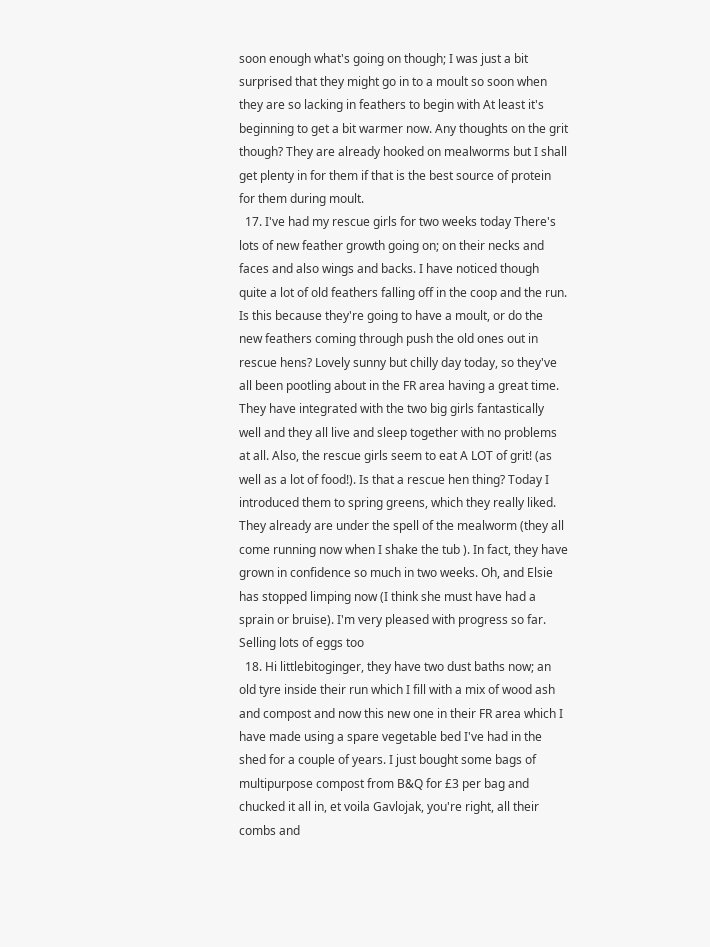soon enough what's going on though; I was just a bit surprised that they might go in to a moult so soon when they are so lacking in feathers to begin with At least it's beginning to get a bit warmer now. Any thoughts on the grit though? They are already hooked on mealworms but I shall get plenty in for them if that is the best source of protein for them during moult.
  17. I've had my rescue girls for two weeks today There's lots of new feather growth going on; on their necks and faces and also wings and backs. I have noticed though quite a lot of old feathers falling off in the coop and the run. Is this because they're going to have a moult, or do the new feathers coming through push the old ones out in rescue hens? Lovely sunny but chilly day today, so they've all been pootling about in the FR area having a great time. They have integrated with the two big girls fantastically well and they all live and sleep together with no problems at all. Also, the rescue girls seem to eat A LOT of grit! (as well as a lot of food!). Is that a rescue hen thing? Today I introduced them to spring greens, which they really liked. They already are under the spell of the mealworm (they all come running now when I shake the tub ). In fact, they have grown in confidence so much in two weeks. Oh, and Elsie has stopped limping now (I think she must have had a sprain or bruise). I'm very pleased with progress so far. Selling lots of eggs too
  18. Hi littlebitoginger, they have two dust baths now; an old tyre inside their run which I fill with a mix of wood ash and compost and now this new one in their FR area which I have made using a spare vegetable bed I've had in the shed for a couple of years. I just bought some bags of multipurpose compost from B&Q for £3 per bag and chucked it all in, et voila Gavlojak, you're right, all their combs and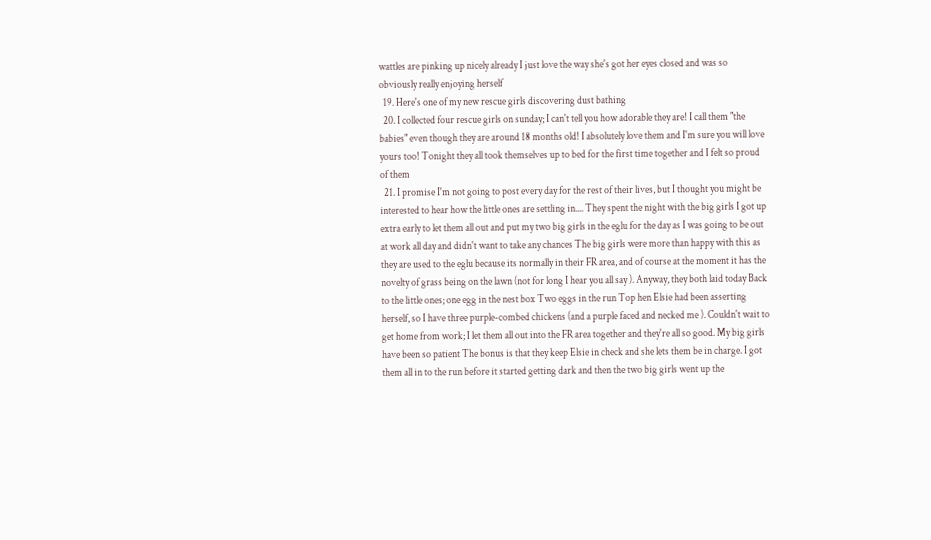wattles are pinking up nicely already I just love the way she's got her eyes closed and was so obviously really enjoying herself
  19. Here's one of my new rescue girls discovering dust bathing
  20. I collected four rescue girls on sunday; I can't tell you how adorable they are! I call them "the babies" even though they are around 18 months old! I absolutely love them and I'm sure you will love yours too! Tonight they all took themselves up to bed for the first time together and I felt so proud of them
  21. I promise I'm not going to post every day for the rest of their lives, but I thought you might be interested to hear how the little ones are settling in.... They spent the night with the big girls I got up extra early to let them all out and put my two big girls in the eglu for the day as I was going to be out at work all day and didn't want to take any chances The big girls were more than happy with this as they are used to the eglu because its normally in their FR area, and of course at the moment it has the novelty of grass being on the lawn (not for long I hear you all say ). Anyway, they both laid today Back to the little ones; one egg in the nest box Two eggs in the run Top hen Elsie had been asserting herself, so I have three purple-combed chickens (and a purple faced and necked me ). Couldn't wait to get home from work; I let them all out into the FR area together and they're all so good. My big girls have been so patient The bonus is that they keep Elsie in check and she lets them be in charge. I got them all in to the run before it started getting dark and then the two big girls went up the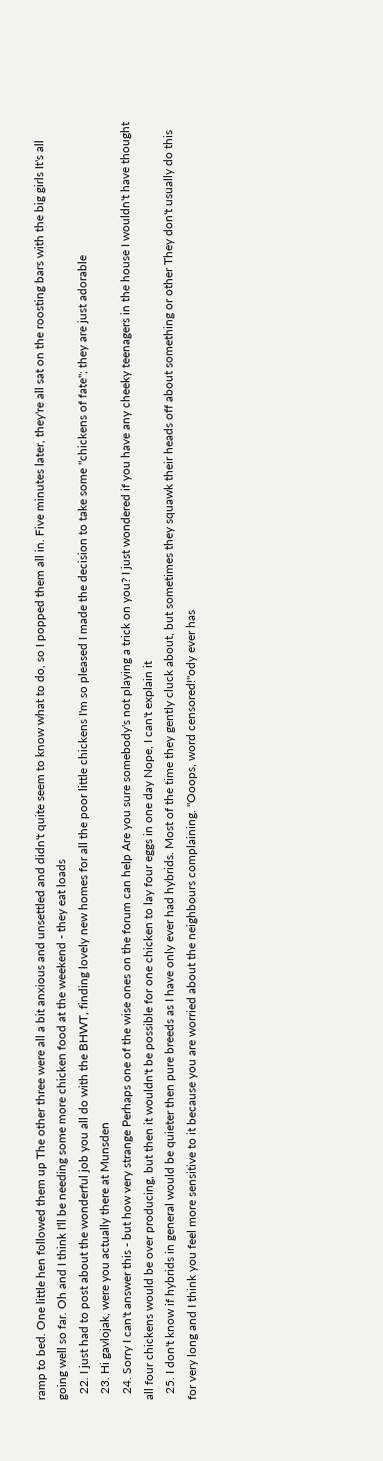ramp to bed. One little hen followed them up The other three were all a bit anxious and unsettled and didn't quite seem to know what to do, so I popped them all in. Five minutes later, they're all sat on the roosting bars with the big girls It's all going well so far. Oh and I think I'll be needing some more chicken food at the weekend - they eat loads
  22. I just had to post about the wonderful job you all do with the BHWT, finding lovely new homes for all the poor little chickens I'm so pleased I made the decision to take some "chickens of fate"; they are just adorable
  23. Hi gavlojak, were you actually there at Munsden
  24. Sorry I can't answer this - but how very strange Perhaps one of the wise ones on the forum can help Are you sure somebody's not playing a trick on you? I just wondered if you have any cheeky teenagers in the house I wouldn't have thought all four chickens would be over producing, but then it wouldn't be possible for one chicken to lay four eggs in one day Nope, I can't explain it
  25. I don't know if hybrids in general would be quieter then pure breeds as I have only ever had hybrids. Most of the time they gently cluck about, but sometimes they squawk their heads off about something or other They don't usually do this for very long and I think you feel more sensitive to it because you are worried about the neighbours complaining. "Ooops, word censored!"ody ever has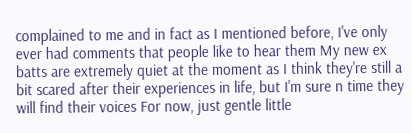complained to me and in fact as I mentioned before, I've only ever had comments that people like to hear them My new ex batts are extremely quiet at the moment as I think they're still a bit scared after their experiences in life, but I'm sure n time they will find their voices For now, just gentle little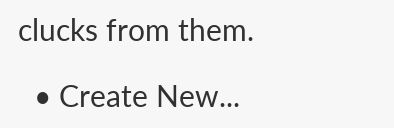clucks from them.

  • Create New...